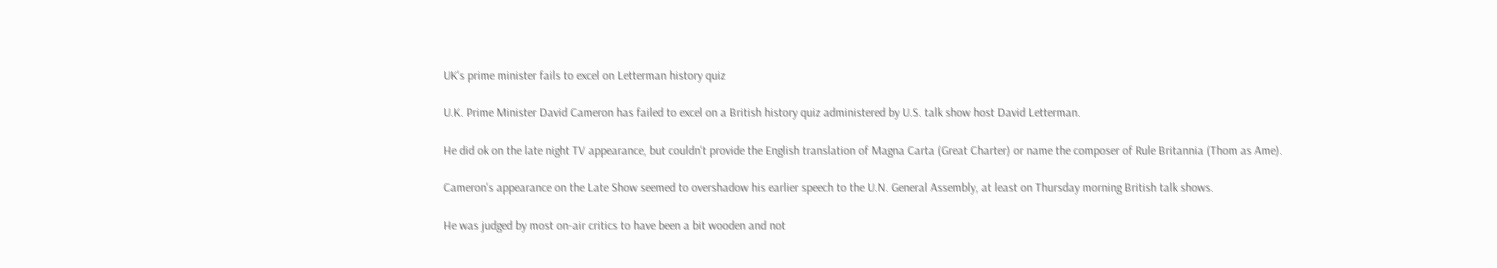UK's prime minister fails to excel on Letterman history quiz

U.K. Prime Minister David Cameron has failed to excel on a British history quiz administered by U.S. talk show host David Letterman.

He did ok on the late night TV appearance, but couldn't provide the English translation of Magna Carta (Great Charter) or name the composer of Rule Britannia (Thom as Ame).

Cameron's appearance on the Late Show seemed to overshadow his earlier speech to the U.N. General Assembly, at least on Thursday morning British talk shows.

He was judged by most on-air critics to have been a bit wooden and not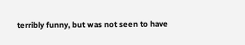terribly funny, but was not seen to have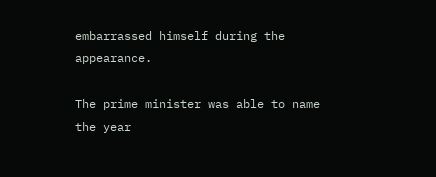embarrassed himself during the appearance.

The prime minister was able to name the year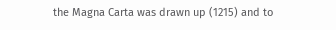the Magna Carta was drawn up (1215) and to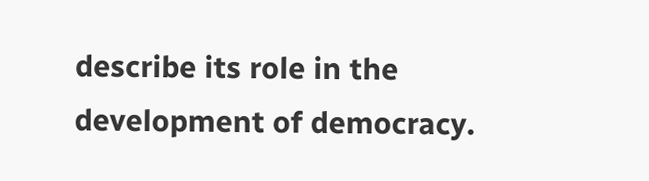describe its role in the development of democracy.